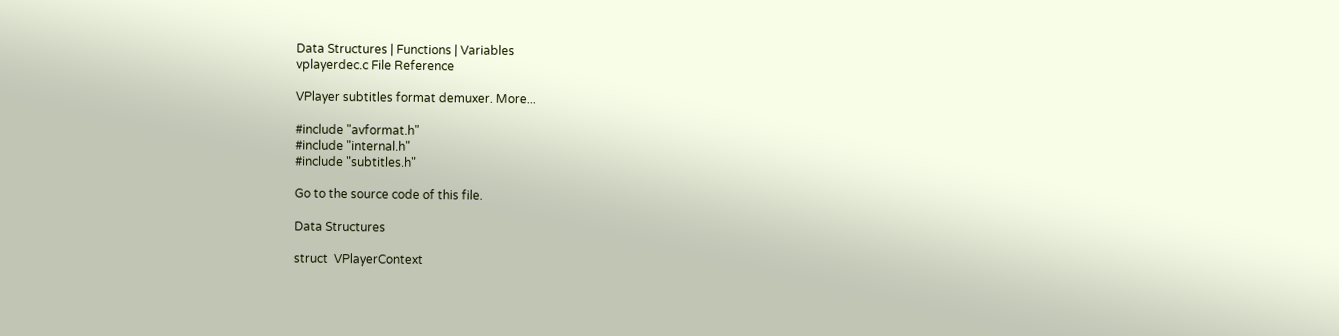Data Structures | Functions | Variables
vplayerdec.c File Reference

VPlayer subtitles format demuxer. More...

#include "avformat.h"
#include "internal.h"
#include "subtitles.h"

Go to the source code of this file.

Data Structures

struct  VPlayerContext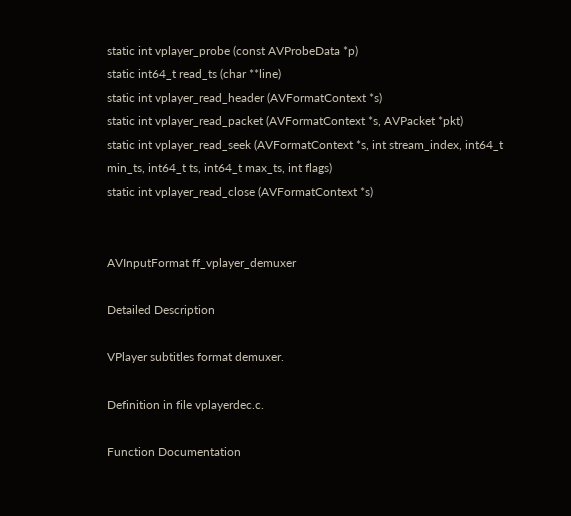static int vplayer_probe (const AVProbeData *p)
static int64_t read_ts (char **line)
static int vplayer_read_header (AVFormatContext *s)
static int vplayer_read_packet (AVFormatContext *s, AVPacket *pkt)
static int vplayer_read_seek (AVFormatContext *s, int stream_index, int64_t min_ts, int64_t ts, int64_t max_ts, int flags)
static int vplayer_read_close (AVFormatContext *s)


AVInputFormat ff_vplayer_demuxer

Detailed Description

VPlayer subtitles format demuxer.

Definition in file vplayerdec.c.

Function Documentation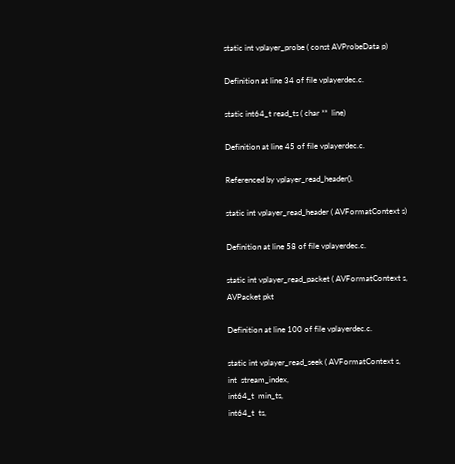static int vplayer_probe ( const AVProbeData p)

Definition at line 34 of file vplayerdec.c.

static int64_t read_ts ( char **  line)

Definition at line 45 of file vplayerdec.c.

Referenced by vplayer_read_header().

static int vplayer_read_header ( AVFormatContext s)

Definition at line 58 of file vplayerdec.c.

static int vplayer_read_packet ( AVFormatContext s,
AVPacket pkt

Definition at line 100 of file vplayerdec.c.

static int vplayer_read_seek ( AVFormatContext s,
int  stream_index,
int64_t  min_ts,
int64_t  ts,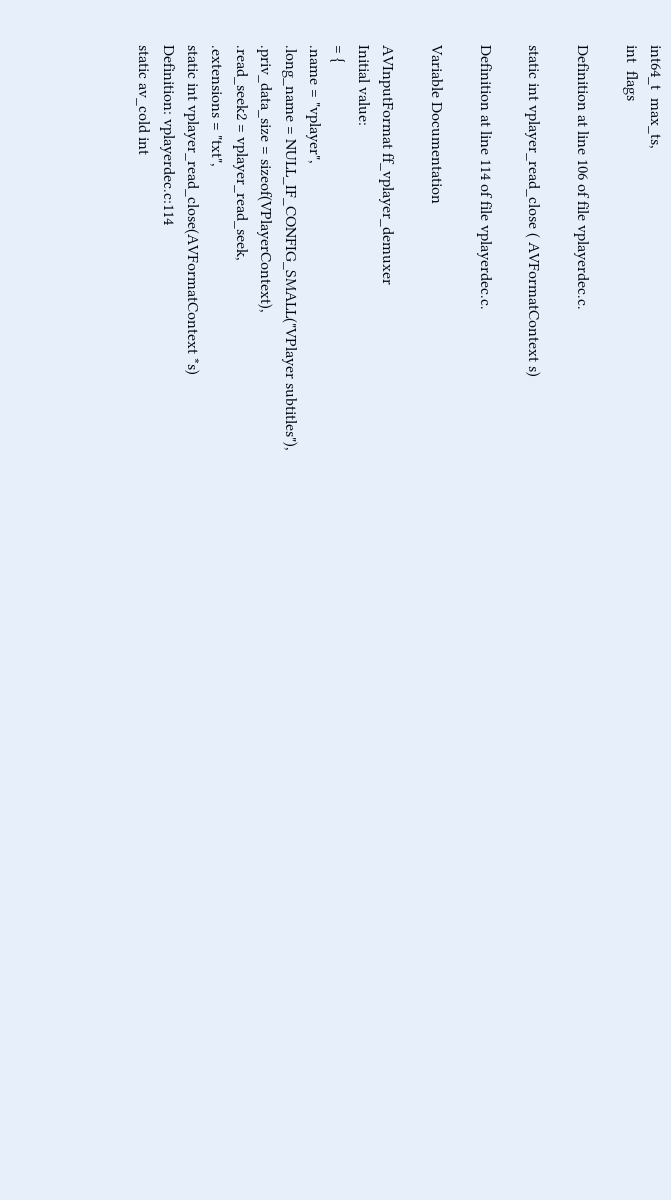int64_t  max_ts,
int  flags

Definition at line 106 of file vplayerdec.c.

static int vplayer_read_close ( AVFormatContext s)

Definition at line 114 of file vplayerdec.c.

Variable Documentation

AVInputFormat ff_vplayer_demuxer
Initial value:
= {
.name = "vplayer",
.long_name = NULL_IF_CONFIG_SMALL("VPlayer subtitles"),
.priv_data_size = sizeof(VPlayerContext),
.read_seek2 = vplayer_read_seek,
.extensions = "txt",
static int vplayer_read_close(AVFormatContext *s)
Definition: vplayerdec.c:114
static av_cold int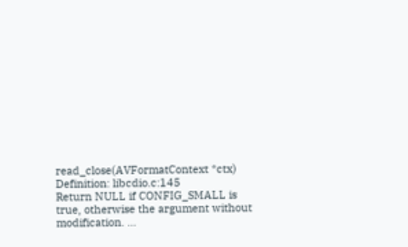read_close(AVFormatContext *ctx)
Definition: libcdio.c:145
Return NULL if CONFIG_SMALL is true, otherwise the argument without modification. ...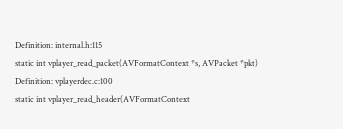Definition: internal.h:115
static int vplayer_read_packet(AVFormatContext *s, AVPacket *pkt)
Definition: vplayerdec.c:100
static int vplayer_read_header(AVFormatContext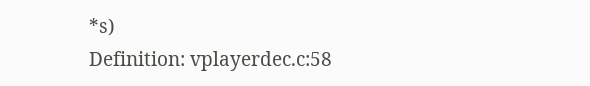*s)
Definition: vplayerdec.c:58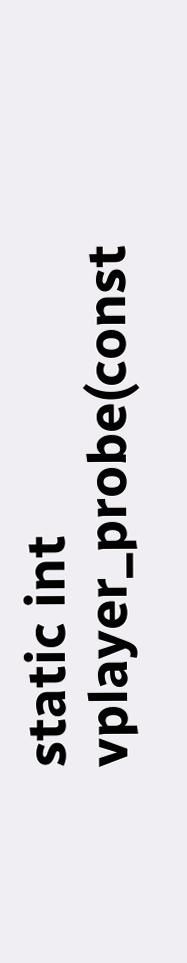static int vplayer_probe(const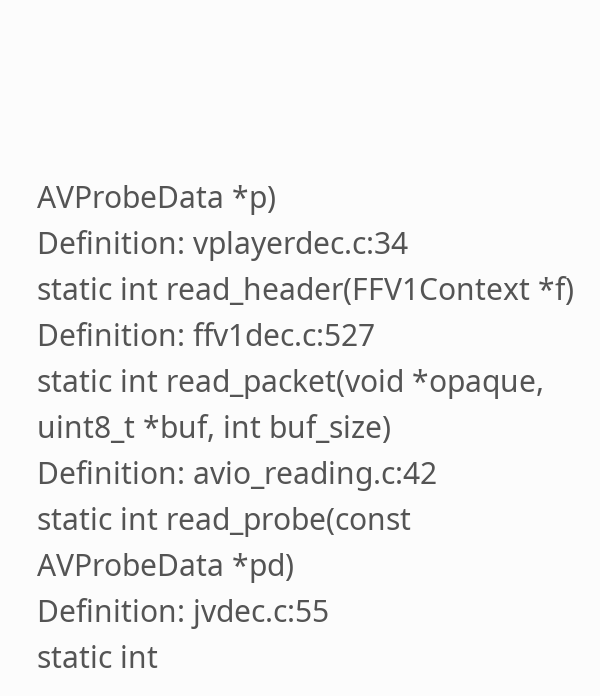AVProbeData *p)
Definition: vplayerdec.c:34
static int read_header(FFV1Context *f)
Definition: ffv1dec.c:527
static int read_packet(void *opaque, uint8_t *buf, int buf_size)
Definition: avio_reading.c:42
static int read_probe(const AVProbeData *pd)
Definition: jvdec.c:55
static int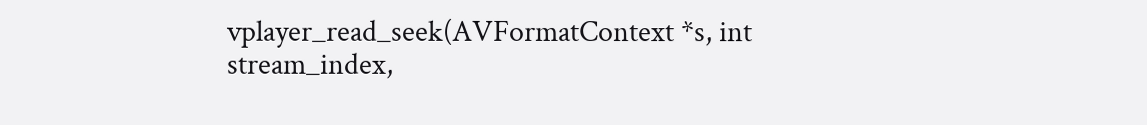vplayer_read_seek(AVFormatContext *s, int stream_index,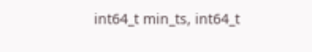int64_t min_ts, int64_t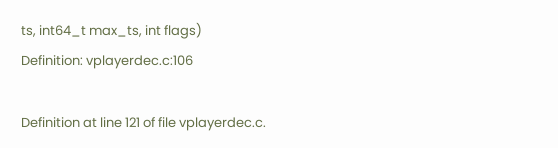ts, int64_t max_ts, int flags)
Definition: vplayerdec.c:106

Definition at line 121 of file vplayerdec.c.